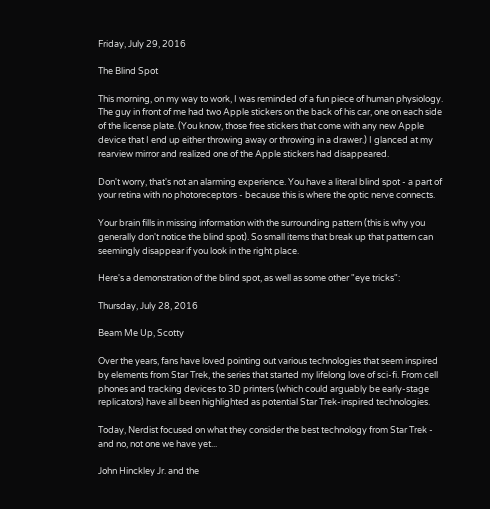Friday, July 29, 2016

The Blind Spot

This morning, on my way to work, I was reminded of a fun piece of human physiology. The guy in front of me had two Apple stickers on the back of his car, one on each side of the license plate. (You know, those free stickers that come with any new Apple device that I end up either throwing away or throwing in a drawer.) I glanced at my rearview mirror and realized one of the Apple stickers had disappeared.

Don't worry, that's not an alarming experience. You have a literal blind spot - a part of your retina with no photoreceptors - because this is where the optic nerve connects.

Your brain fills in missing information with the surrounding pattern (this is why you generally don't notice the blind spot). So small items that break up that pattern can seemingly disappear if you look in the right place.

Here's a demonstration of the blind spot, as well as some other "eye tricks":

Thursday, July 28, 2016

Beam Me Up, Scotty

Over the years, fans have loved pointing out various technologies that seem inspired by elements from Star Trek, the series that started my lifelong love of sci-fi. From cell phones and tracking devices to 3D printers (which could arguably be early-stage replicators) have all been highlighted as potential Star Trek-inspired technologies.

Today, Nerdist focused on what they consider the best technology from Star Trek - and no, not one we have yet...

John Hinckley Jr. and the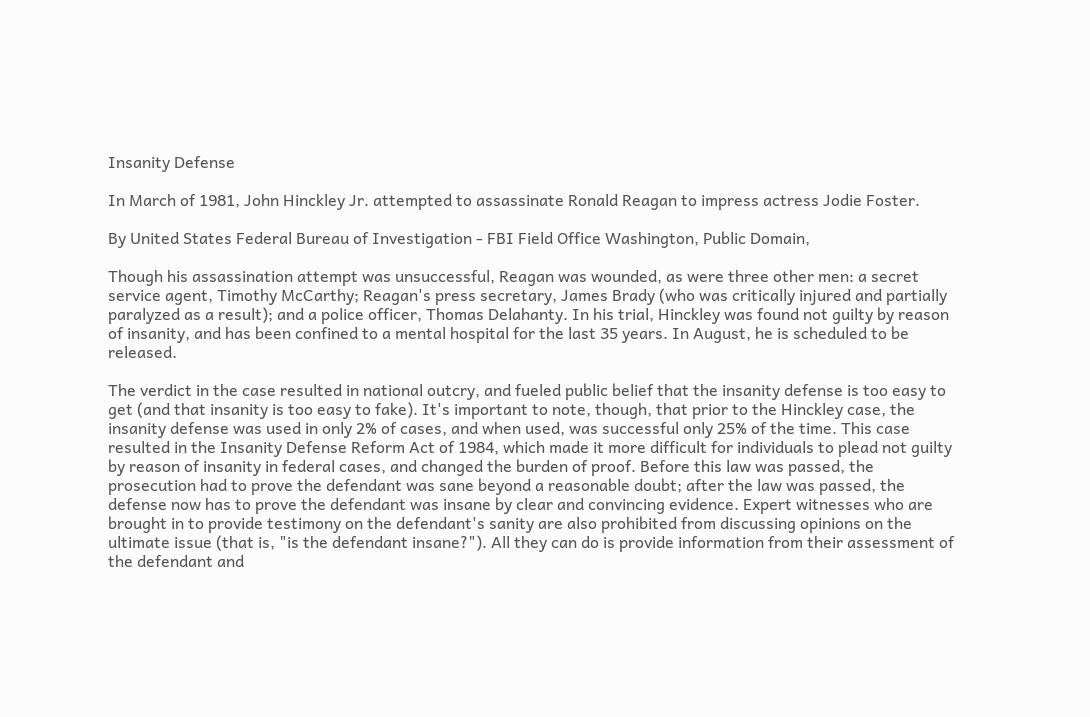Insanity Defense

In March of 1981, John Hinckley Jr. attempted to assassinate Ronald Reagan to impress actress Jodie Foster.

By United States Federal Bureau of Investigation - FBI Field Office Washington, Public Domain,

Though his assassination attempt was unsuccessful, Reagan was wounded, as were three other men: a secret service agent, Timothy McCarthy; Reagan's press secretary, James Brady (who was critically injured and partially paralyzed as a result); and a police officer, Thomas Delahanty. In his trial, Hinckley was found not guilty by reason of insanity, and has been confined to a mental hospital for the last 35 years. In August, he is scheduled to be released.

The verdict in the case resulted in national outcry, and fueled public belief that the insanity defense is too easy to get (and that insanity is too easy to fake). It's important to note, though, that prior to the Hinckley case, the insanity defense was used in only 2% of cases, and when used, was successful only 25% of the time. This case resulted in the Insanity Defense Reform Act of 1984, which made it more difficult for individuals to plead not guilty by reason of insanity in federal cases, and changed the burden of proof. Before this law was passed, the prosecution had to prove the defendant was sane beyond a reasonable doubt; after the law was passed, the defense now has to prove the defendant was insane by clear and convincing evidence. Expert witnesses who are brought in to provide testimony on the defendant's sanity are also prohibited from discussing opinions on the ultimate issue (that is, "is the defendant insane?"). All they can do is provide information from their assessment of the defendant and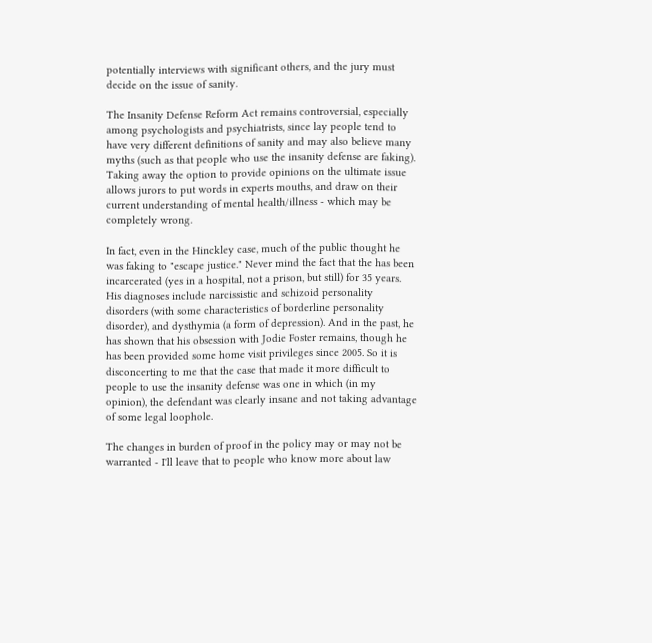potentially interviews with significant others, and the jury must decide on the issue of sanity.

The Insanity Defense Reform Act remains controversial, especially among psychologists and psychiatrists, since lay people tend to have very different definitions of sanity and may also believe many myths (such as that people who use the insanity defense are faking). Taking away the option to provide opinions on the ultimate issue allows jurors to put words in experts mouths, and draw on their current understanding of mental health/illness - which may be completely wrong.

In fact, even in the Hinckley case, much of the public thought he was faking to "escape justice." Never mind the fact that the has been incarcerated (yes in a hospital, not a prison, but still) for 35 years. His diagnoses include narcissistic and schizoid personality disorders (with some characteristics of borderline personality disorder), and dysthymia (a form of depression). And in the past, he has shown that his obsession with Jodie Foster remains, though he has been provided some home visit privileges since 2005. So it is disconcerting to me that the case that made it more difficult to people to use the insanity defense was one in which (in my opinion), the defendant was clearly insane and not taking advantage of some legal loophole.

The changes in burden of proof in the policy may or may not be warranted - I'll leave that to people who know more about law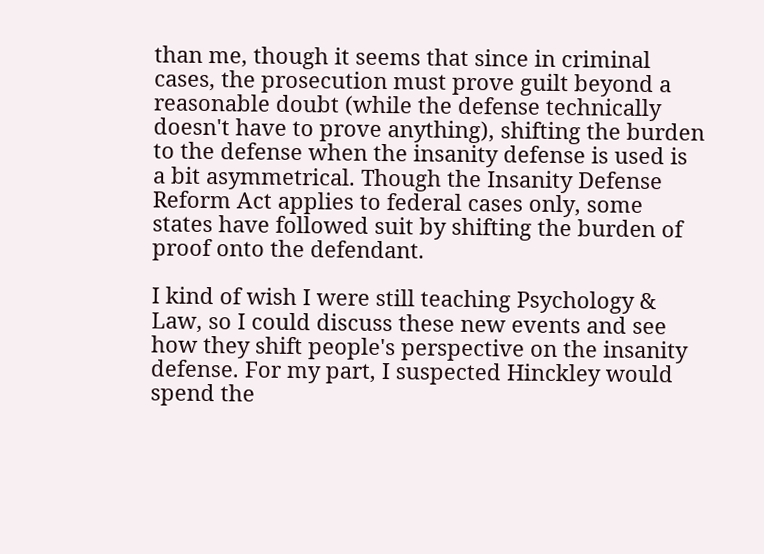than me, though it seems that since in criminal cases, the prosecution must prove guilt beyond a reasonable doubt (while the defense technically doesn't have to prove anything), shifting the burden to the defense when the insanity defense is used is a bit asymmetrical. Though the Insanity Defense Reform Act applies to federal cases only, some states have followed suit by shifting the burden of proof onto the defendant.

I kind of wish I were still teaching Psychology & Law, so I could discuss these new events and see how they shift people's perspective on the insanity defense. For my part, I suspected Hinckley would spend the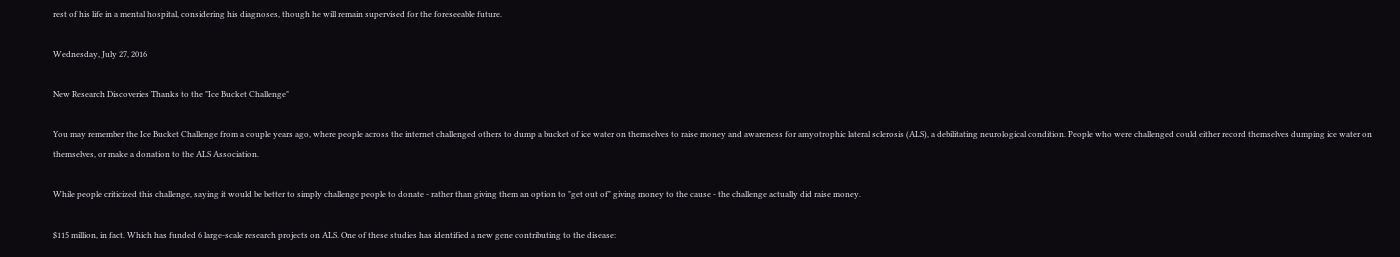rest of his life in a mental hospital, considering his diagnoses, though he will remain supervised for the foreseeable future.

Wednesday, July 27, 2016

New Research Discoveries Thanks to the "Ice Bucket Challenge"

You may remember the Ice Bucket Challenge from a couple years ago, where people across the internet challenged others to dump a bucket of ice water on themselves to raise money and awareness for amyotrophic lateral sclerosis (ALS), a debilitating neurological condition. People who were challenged could either record themselves dumping ice water on themselves, or make a donation to the ALS Association.

While people criticized this challenge, saying it would be better to simply challenge people to donate - rather than giving them an option to "get out of" giving money to the cause - the challenge actually did raise money.

$115 million, in fact. Which has funded 6 large-scale research projects on ALS. One of these studies has identified a new gene contributing to the disease: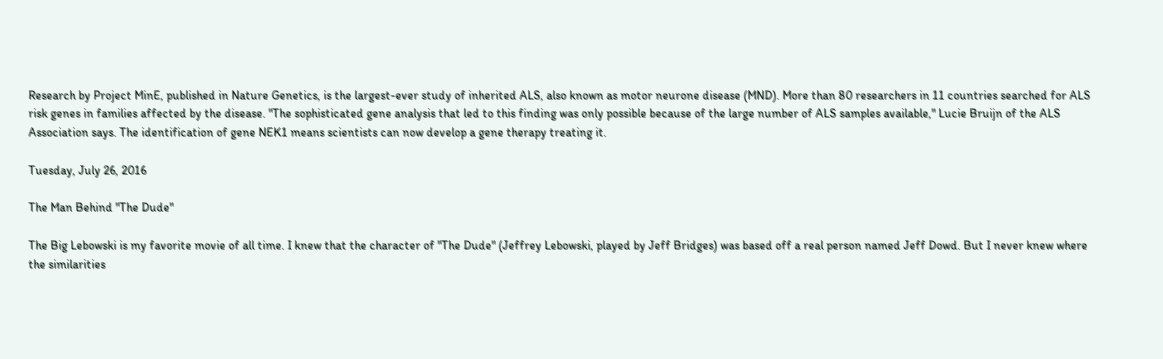Research by Project MinE, published in Nature Genetics, is the largest-ever study of inherited ALS, also known as motor neurone disease (MND). More than 80 researchers in 11 countries searched for ALS risk genes in families affected by the disease. "The sophisticated gene analysis that led to this finding was only possible because of the large number of ALS samples available," Lucie Bruijn of the ALS Association says. The identification of gene NEK1 means scientists can now develop a gene therapy treating it.

Tuesday, July 26, 2016

The Man Behind "The Dude"

The Big Lebowski is my favorite movie of all time. I knew that the character of "The Dude" (Jeffrey Lebowski, played by Jeff Bridges) was based off a real person named Jeff Dowd. But I never knew where the similarities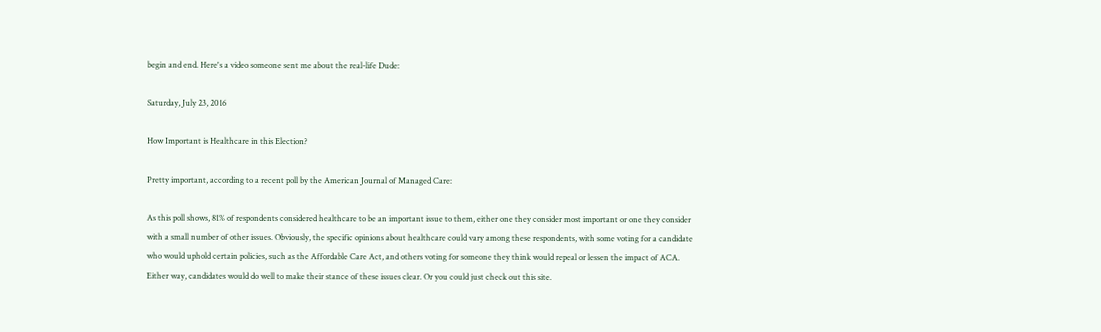begin and end. Here's a video someone sent me about the real-life Dude:

Saturday, July 23, 2016

How Important is Healthcare in this Election?

Pretty important, according to a recent poll by the American Journal of Managed Care:

As this poll shows, 81% of respondents considered healthcare to be an important issue to them, either one they consider most important or one they consider with a small number of other issues. Obviously, the specific opinions about healthcare could vary among these respondents, with some voting for a candidate who would uphold certain policies, such as the Affordable Care Act, and others voting for someone they think would repeal or lessen the impact of ACA. Either way, candidates would do well to make their stance of these issues clear. Or you could just check out this site.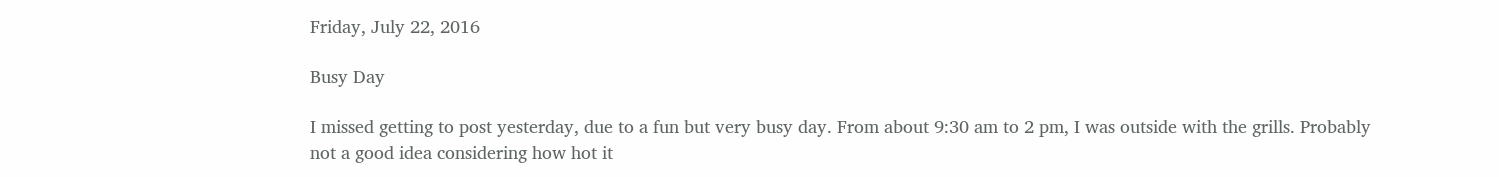Friday, July 22, 2016

Busy Day

I missed getting to post yesterday, due to a fun but very busy day. From about 9:30 am to 2 pm, I was outside with the grills. Probably not a good idea considering how hot it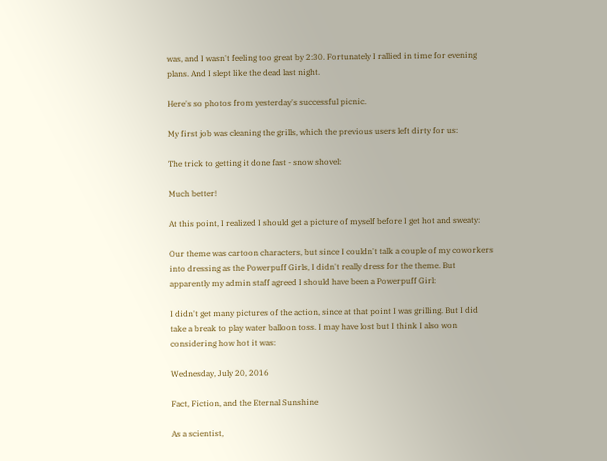was, and I wasn't feeling too great by 2:30. Fortunately I rallied in time for evening plans. And I slept like the dead last night.

Here's so photos from yesterday's successful picnic.

My first job was cleaning the grills, which the previous users left dirty for us:

The trick to getting it done fast - snow shovel:

Much better!

At this point, I realized I should get a picture of myself before I get hot and sweaty:

Our theme was cartoon characters, but since I couldn't talk a couple of my coworkers into dressing as the Powerpuff Girls, I didn't really dress for the theme. But apparently my admin staff agreed I should have been a Powerpuff Girl:

I didn't get many pictures of the action, since at that point I was grilling. But I did take a break to play water balloon toss. I may have lost but I think I also won considering how hot it was:

Wednesday, July 20, 2016

Fact, Fiction, and the Eternal Sunshine

As a scientist,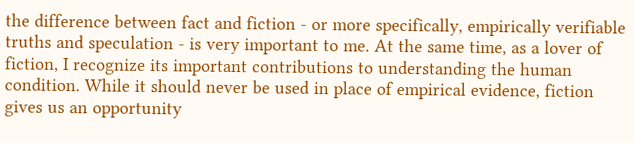the difference between fact and fiction - or more specifically, empirically verifiable truths and speculation - is very important to me. At the same time, as a lover of fiction, I recognize its important contributions to understanding the human condition. While it should never be used in place of empirical evidence, fiction gives us an opportunity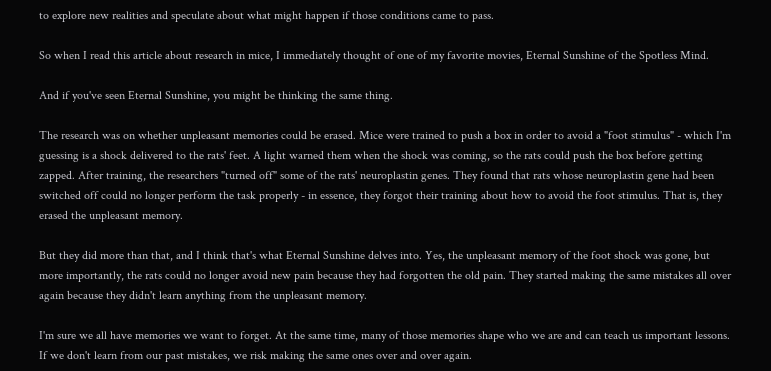to explore new realities and speculate about what might happen if those conditions came to pass.

So when I read this article about research in mice, I immediately thought of one of my favorite movies, Eternal Sunshine of the Spotless Mind.

And if you've seen Eternal Sunshine, you might be thinking the same thing.

The research was on whether unpleasant memories could be erased. Mice were trained to push a box in order to avoid a "foot stimulus" - which I'm guessing is a shock delivered to the rats' feet. A light warned them when the shock was coming, so the rats could push the box before getting zapped. After training, the researchers "turned off" some of the rats' neuroplastin genes. They found that rats whose neuroplastin gene had been switched off could no longer perform the task properly - in essence, they forgot their training about how to avoid the foot stimulus. That is, they erased the unpleasant memory.

But they did more than that, and I think that's what Eternal Sunshine delves into. Yes, the unpleasant memory of the foot shock was gone, but more importantly, the rats could no longer avoid new pain because they had forgotten the old pain. They started making the same mistakes all over again because they didn't learn anything from the unpleasant memory.

I'm sure we all have memories we want to forget. At the same time, many of those memories shape who we are and can teach us important lessons. If we don't learn from our past mistakes, we risk making the same ones over and over again.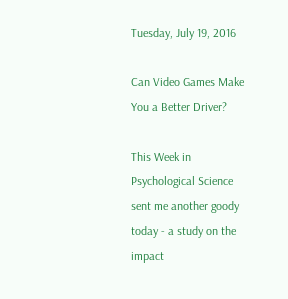Tuesday, July 19, 2016

Can Video Games Make You a Better Driver?

This Week in Psychological Science sent me another goody today - a study on the impact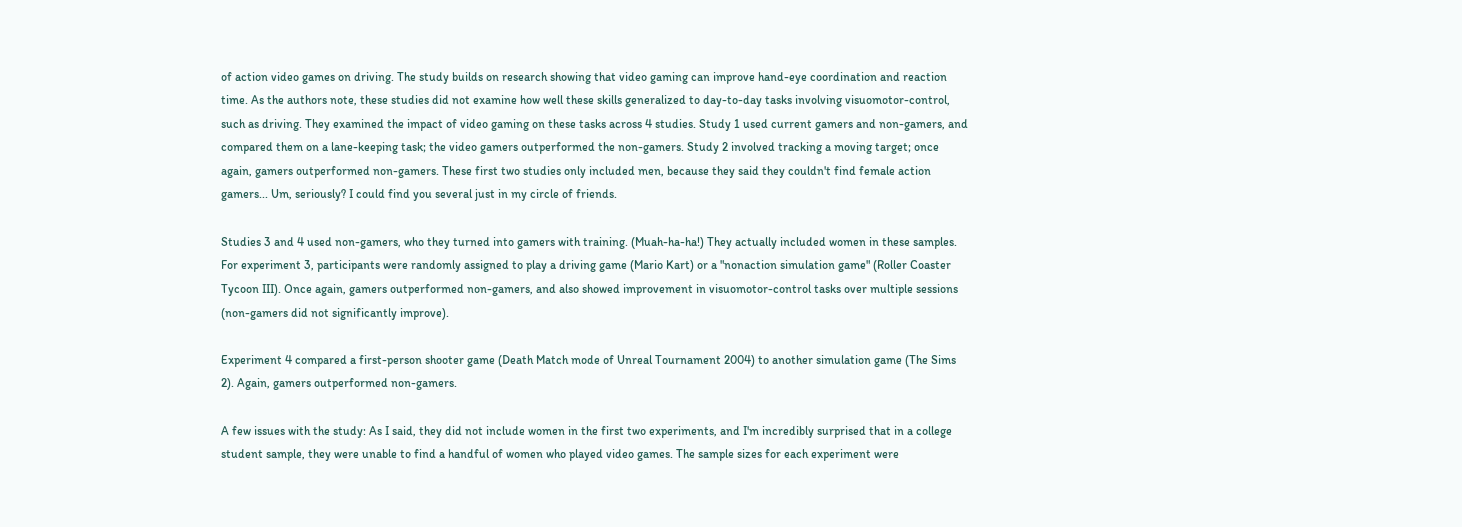of action video games on driving. The study builds on research showing that video gaming can improve hand-eye coordination and reaction time. As the authors note, these studies did not examine how well these skills generalized to day-to-day tasks involving visuomotor-control, such as driving. They examined the impact of video gaming on these tasks across 4 studies. Study 1 used current gamers and non-gamers, and compared them on a lane-keeping task; the video gamers outperformed the non-gamers. Study 2 involved tracking a moving target; once again, gamers outperformed non-gamers. These first two studies only included men, because they said they couldn't find female action gamers... Um, seriously? I could find you several just in my circle of friends.

Studies 3 and 4 used non-gamers, who they turned into gamers with training. (Muah-ha-ha!) They actually included women in these samples. For experiment 3, participants were randomly assigned to play a driving game (Mario Kart) or a "nonaction simulation game" (Roller Coaster Tycoon III). Once again, gamers outperformed non-gamers, and also showed improvement in visuomotor-control tasks over multiple sessions (non-gamers did not significantly improve).

Experiment 4 compared a first-person shooter game (Death Match mode of Unreal Tournament 2004) to another simulation game (The Sims 2). Again, gamers outperformed non-gamers.

A few issues with the study: As I said, they did not include women in the first two experiments, and I'm incredibly surprised that in a college student sample, they were unable to find a handful of women who played video games. The sample sizes for each experiment were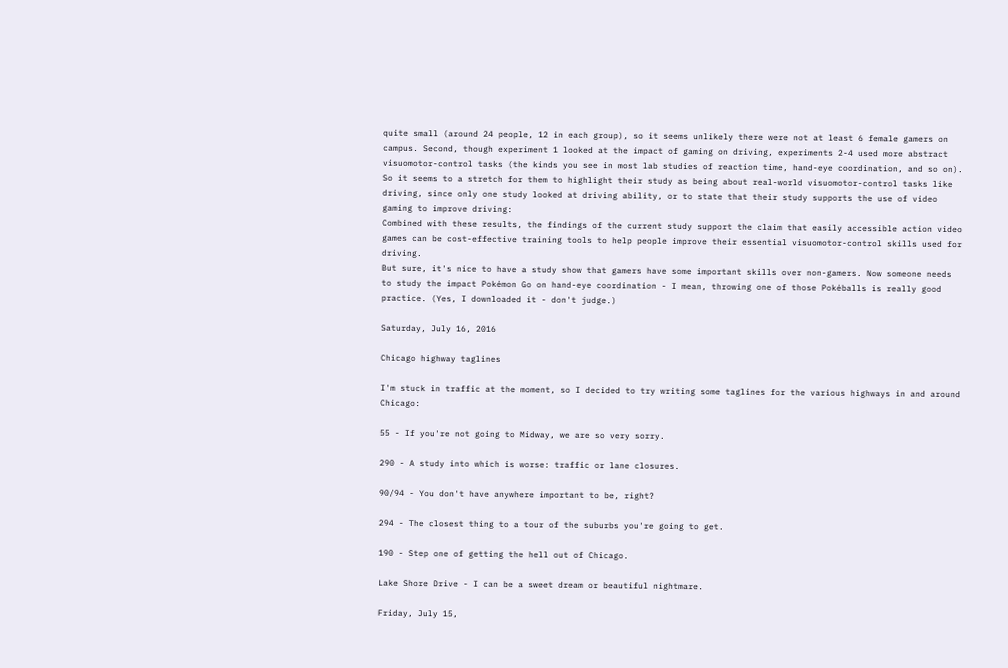quite small (around 24 people, 12 in each group), so it seems unlikely there were not at least 6 female gamers on campus. Second, though experiment 1 looked at the impact of gaming on driving, experiments 2-4 used more abstract visuomotor-control tasks (the kinds you see in most lab studies of reaction time, hand-eye coordination, and so on). So it seems to a stretch for them to highlight their study as being about real-world visuomotor-control tasks like driving, since only one study looked at driving ability, or to state that their study supports the use of video gaming to improve driving:
Combined with these results, the findings of the current study support the claim that easily accessible action video games can be cost-effective training tools to help people improve their essential visuomotor-control skills used for driving.
But sure, it's nice to have a study show that gamers have some important skills over non-gamers. Now someone needs to study the impact Pokémon Go on hand-eye coordination - I mean, throwing one of those Pokéballs is really good practice. (Yes, I downloaded it - don't judge.)

Saturday, July 16, 2016

Chicago highway taglines

I'm stuck in traffic at the moment, so I decided to try writing some taglines for the various highways in and around Chicago:

55 - If you're not going to Midway, we are so very sorry.

290 - A study into which is worse: traffic or lane closures.

90/94 - You don't have anywhere important to be, right?

294 - The closest thing to a tour of the suburbs you're going to get.

190 - Step one of getting the hell out of Chicago.

Lake Shore Drive - I can be a sweet dream or beautiful nightmare.

Friday, July 15,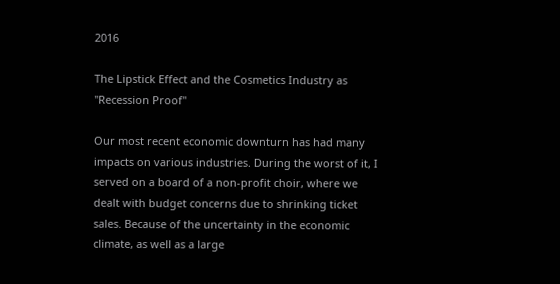2016

The Lipstick Effect and the Cosmetics Industry as "Recession Proof"

Our most recent economic downturn has had many impacts on various industries. During the worst of it, I served on a board of a non-profit choir, where we dealt with budget concerns due to shrinking ticket sales. Because of the uncertainty in the economic climate, as well as a large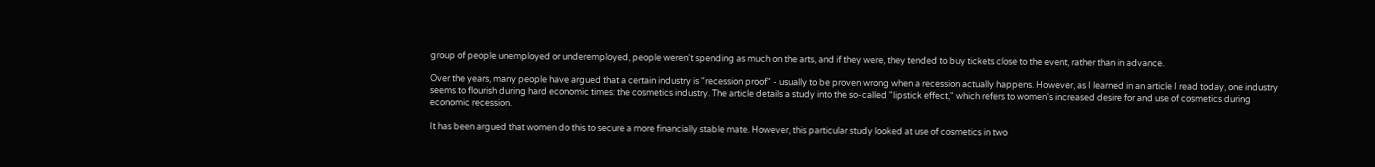group of people unemployed or underemployed, people weren't spending as much on the arts, and if they were, they tended to buy tickets close to the event, rather than in advance.

Over the years, many people have argued that a certain industry is "recession proof" - usually to be proven wrong when a recession actually happens. However, as I learned in an article I read today, one industry seems to flourish during hard economic times: the cosmetics industry. The article details a study into the so-called "lipstick effect," which refers to women's increased desire for and use of cosmetics during economic recession.

It has been argued that women do this to secure a more financially stable mate. However, this particular study looked at use of cosmetics in two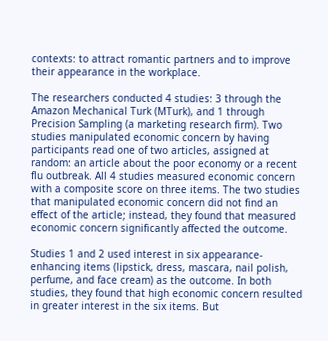contexts: to attract romantic partners and to improve their appearance in the workplace.

The researchers conducted 4 studies: 3 through the Amazon Mechanical Turk (MTurk), and 1 through Precision Sampling (a marketing research firm). Two studies manipulated economic concern by having participants read one of two articles, assigned at random: an article about the poor economy or a recent flu outbreak. All 4 studies measured economic concern with a composite score on three items. The two studies that manipulated economic concern did not find an effect of the article; instead, they found that measured economic concern significantly affected the outcome.

Studies 1 and 2 used interest in six appearance-enhancing items (lipstick, dress, mascara, nail polish, perfume, and face cream) as the outcome. In both studies, they found that high economic concern resulted in greater interest in the six items. But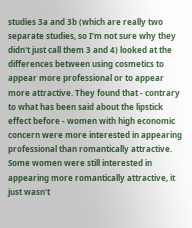studies 3a and 3b (which are really two separate studies, so I'm not sure why they didn't just call them 3 and 4) looked at the differences between using cosmetics to appear more professional or to appear more attractive. They found that - contrary to what has been said about the lipstick effect before - women with high economic concern were more interested in appearing professional than romantically attractive. Some women were still interested in appearing more romantically attractive, it just wasn't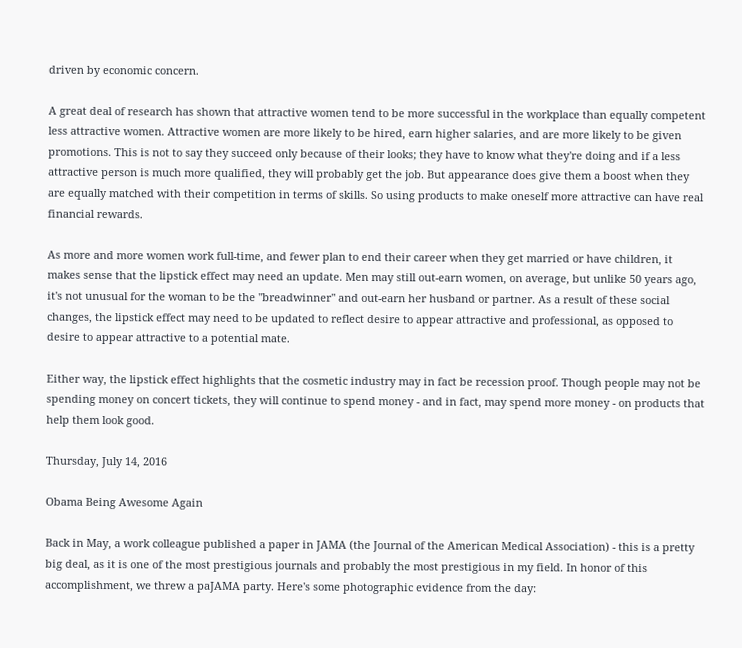driven by economic concern.

A great deal of research has shown that attractive women tend to be more successful in the workplace than equally competent less attractive women. Attractive women are more likely to be hired, earn higher salaries, and are more likely to be given promotions. This is not to say they succeed only because of their looks; they have to know what they're doing and if a less attractive person is much more qualified, they will probably get the job. But appearance does give them a boost when they are equally matched with their competition in terms of skills. So using products to make oneself more attractive can have real financial rewards.

As more and more women work full-time, and fewer plan to end their career when they get married or have children, it makes sense that the lipstick effect may need an update. Men may still out-earn women, on average, but unlike 50 years ago, it's not unusual for the woman to be the "breadwinner" and out-earn her husband or partner. As a result of these social changes, the lipstick effect may need to be updated to reflect desire to appear attractive and professional, as opposed to desire to appear attractive to a potential mate.

Either way, the lipstick effect highlights that the cosmetic industry may in fact be recession proof. Though people may not be spending money on concert tickets, they will continue to spend money - and in fact, may spend more money - on products that help them look good.

Thursday, July 14, 2016

Obama Being Awesome Again

Back in May, a work colleague published a paper in JAMA (the Journal of the American Medical Association) - this is a pretty big deal, as it is one of the most prestigious journals and probably the most prestigious in my field. In honor of this accomplishment, we threw a paJAMA party. Here's some photographic evidence from the day: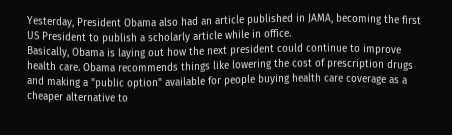Yesterday, President Obama also had an article published in JAMA, becoming the first US President to publish a scholarly article while in office.
Basically, Obama is laying out how the next president could continue to improve health care. Obama recommends things like lowering the cost of prescription drugs and making a "public option" available for people buying health care coverage as a cheaper alternative to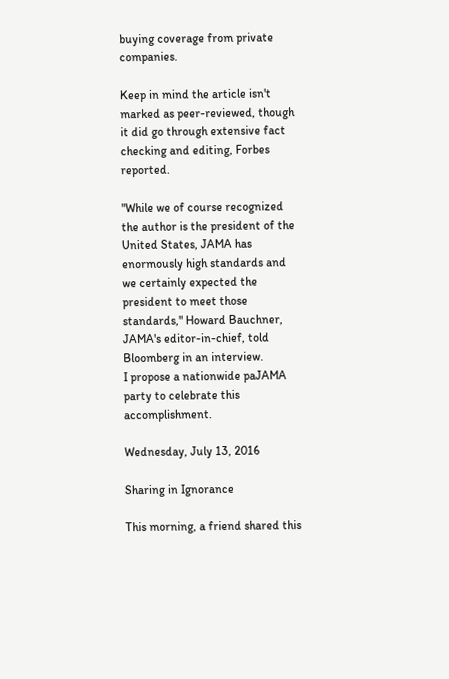buying coverage from private companies.

Keep in mind the article isn't marked as peer-reviewed, though it did go through extensive fact checking and editing, Forbes reported.

"While we of course recognized the author is the president of the United States, JAMA has enormously high standards and we certainly expected the president to meet those standards," Howard Bauchner, JAMA's editor-in-chief, told Bloomberg in an interview.
I propose a nationwide paJAMA party to celebrate this accomplishment.

Wednesday, July 13, 2016

Sharing in Ignorance

This morning, a friend shared this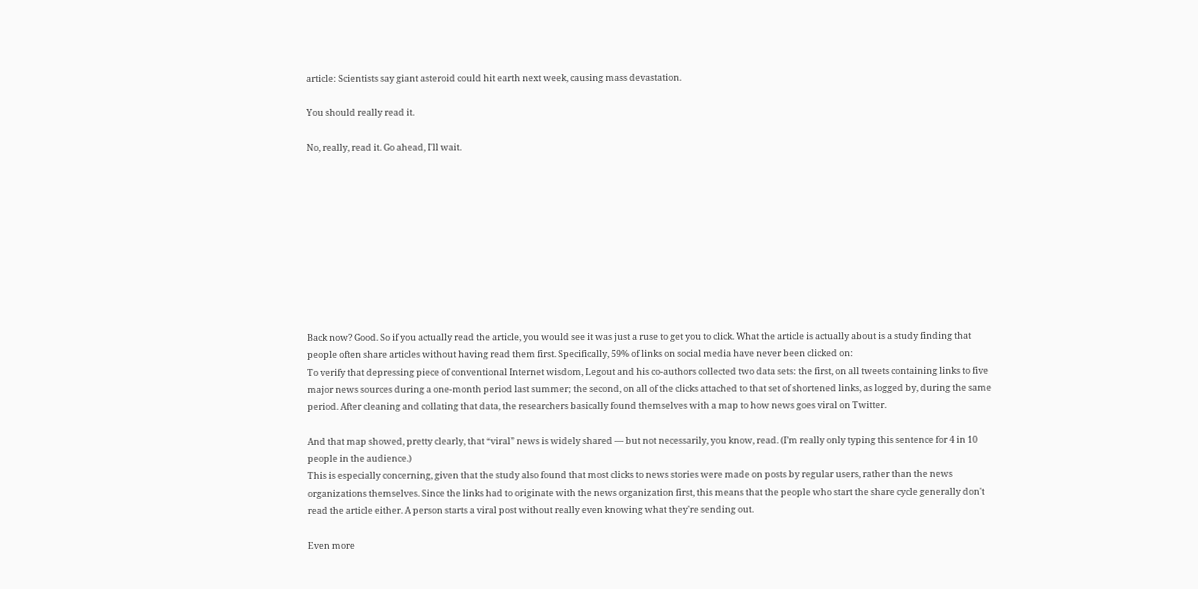article: Scientists say giant asteroid could hit earth next week, causing mass devastation.

You should really read it.

No, really, read it. Go ahead, I'll wait.










Back now? Good. So if you actually read the article, you would see it was just a ruse to get you to click. What the article is actually about is a study finding that people often share articles without having read them first. Specifically, 59% of links on social media have never been clicked on:
To verify that depressing piece of conventional Internet wisdom, Legout and his co-authors collected two data sets: the first, on all tweets containing links to five major news sources during a one-month period last summer; the second, on all of the clicks attached to that set of shortened links, as logged by, during the same period. After cleaning and collating that data, the researchers basically found themselves with a map to how news goes viral on Twitter.

And that map showed, pretty clearly, that “viral” news is widely shared — but not necessarily, you know, read. (I’m really only typing this sentence for 4 in 10 people in the audience.)
This is especially concerning, given that the study also found that most clicks to news stories were made on posts by regular users, rather than the news organizations themselves. Since the links had to originate with the news organization first, this means that the people who start the share cycle generally don't read the article either. A person starts a viral post without really even knowing what they're sending out.

Even more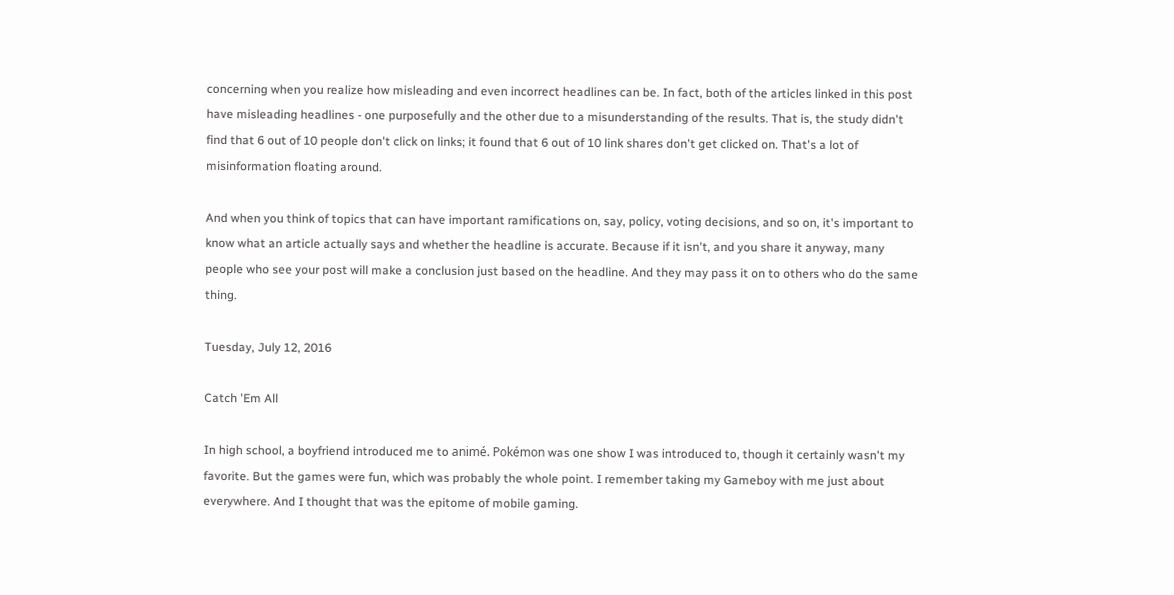concerning when you realize how misleading and even incorrect headlines can be. In fact, both of the articles linked in this post have misleading headlines - one purposefully and the other due to a misunderstanding of the results. That is, the study didn't find that 6 out of 10 people don't click on links; it found that 6 out of 10 link shares don't get clicked on. That's a lot of misinformation floating around.

And when you think of topics that can have important ramifications on, say, policy, voting decisions, and so on, it's important to know what an article actually says and whether the headline is accurate. Because if it isn't, and you share it anyway, many people who see your post will make a conclusion just based on the headline. And they may pass it on to others who do the same thing.

Tuesday, July 12, 2016

Catch 'Em All

In high school, a boyfriend introduced me to animé. Pokémon was one show I was introduced to, though it certainly wasn't my favorite. But the games were fun, which was probably the whole point. I remember taking my Gameboy with me just about everywhere. And I thought that was the epitome of mobile gaming.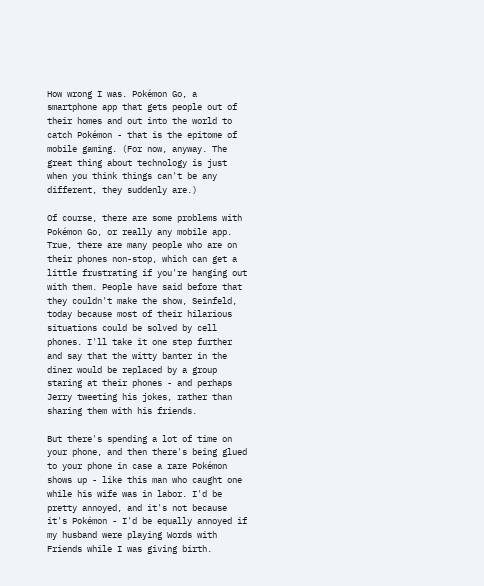How wrong I was. Pokémon Go, a smartphone app that gets people out of their homes and out into the world to catch Pokémon - that is the epitome of mobile gaming. (For now, anyway. The great thing about technology is just when you think things can't be any different, they suddenly are.)

Of course, there are some problems with Pokémon Go, or really any mobile app. True, there are many people who are on their phones non-stop, which can get a little frustrating if you're hanging out with them. People have said before that they couldn't make the show, Seinfeld, today because most of their hilarious situations could be solved by cell phones. I'll take it one step further and say that the witty banter in the diner would be replaced by a group staring at their phones - and perhaps Jerry tweeting his jokes, rather than sharing them with his friends.

But there's spending a lot of time on your phone, and then there's being glued to your phone in case a rare Pokémon shows up - like this man who caught one while his wife was in labor. I'd be pretty annoyed, and it's not because it's Pokémon - I'd be equally annoyed if my husband were playing Words with Friends while I was giving birth.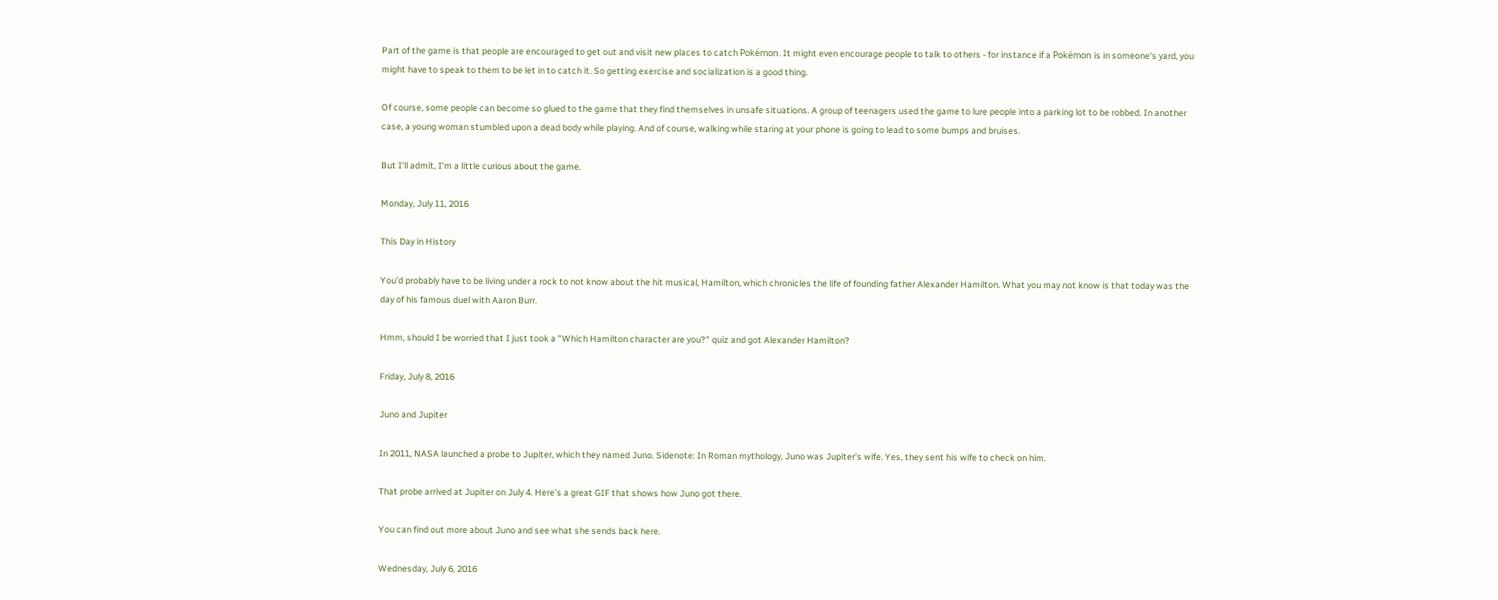Part of the game is that people are encouraged to get out and visit new places to catch Pokémon. It might even encourage people to talk to others - for instance if a Pokémon is in someone's yard, you might have to speak to them to be let in to catch it. So getting exercise and socialization is a good thing.

Of course, some people can become so glued to the game that they find themselves in unsafe situations. A group of teenagers used the game to lure people into a parking lot to be robbed. In another case, a young woman stumbled upon a dead body while playing. And of course, walking while staring at your phone is going to lead to some bumps and bruises.

But I'll admit, I'm a little curious about the game.

Monday, July 11, 2016

This Day in History

You'd probably have to be living under a rock to not know about the hit musical, Hamilton, which chronicles the life of founding father Alexander Hamilton. What you may not know is that today was the day of his famous duel with Aaron Burr.

Hmm, should I be worried that I just took a "Which Hamilton character are you?" quiz and got Alexander Hamilton?

Friday, July 8, 2016

Juno and Jupiter

In 2011, NASA launched a probe to Jupiter, which they named Juno. Sidenote: In Roman mythology, Juno was Jupiter's wife. Yes, they sent his wife to check on him.

That probe arrived at Jupiter on July 4. Here's a great GIF that shows how Juno got there.

You can find out more about Juno and see what she sends back here.

Wednesday, July 6, 2016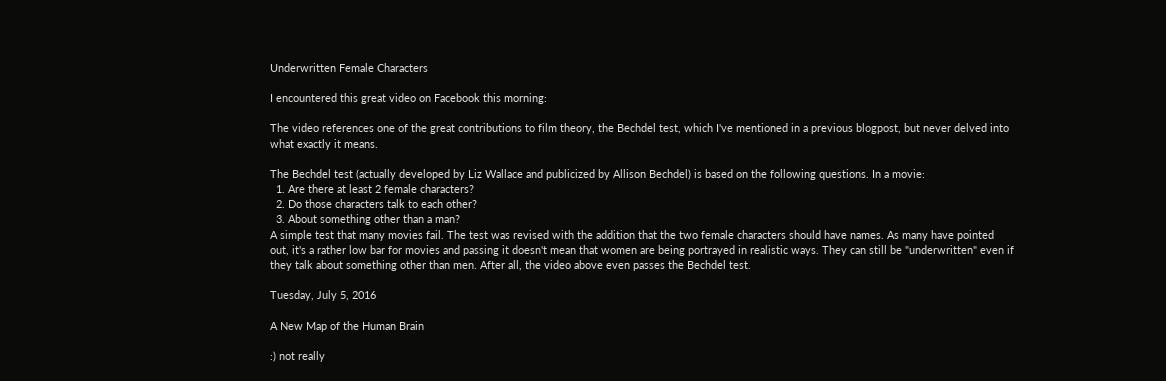Underwritten Female Characters

I encountered this great video on Facebook this morning:

The video references one of the great contributions to film theory, the Bechdel test, which I've mentioned in a previous blogpost, but never delved into what exactly it means.

The Bechdel test (actually developed by Liz Wallace and publicized by Allison Bechdel) is based on the following questions. In a movie:
  1. Are there at least 2 female characters?
  2. Do those characters talk to each other?
  3. About something other than a man?
A simple test that many movies fail. The test was revised with the addition that the two female characters should have names. As many have pointed out, it's a rather low bar for movies and passing it doesn't mean that women are being portrayed in realistic ways. They can still be "underwritten" even if they talk about something other than men. After all, the video above even passes the Bechdel test.

Tuesday, July 5, 2016

A New Map of the Human Brain

:) not really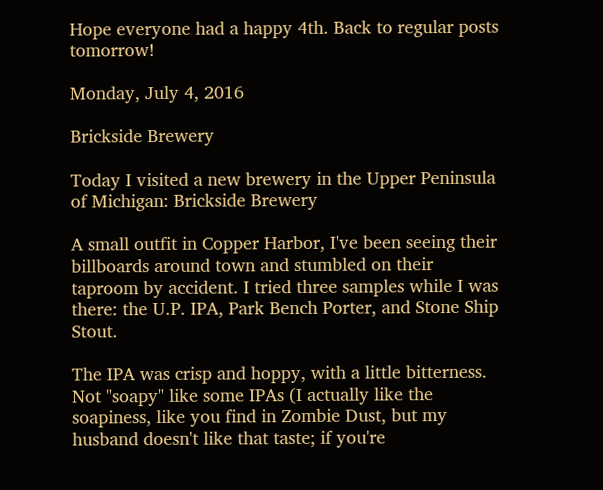Hope everyone had a happy 4th. Back to regular posts tomorrow!

Monday, July 4, 2016

Brickside Brewery

Today I visited a new brewery in the Upper Peninsula of Michigan: Brickside Brewery

A small outfit in Copper Harbor, I've been seeing their billboards around town and stumbled on their taproom by accident. I tried three samples while I was there: the U.P. IPA, Park Bench Porter, and Stone Ship Stout.

The IPA was crisp and hoppy, with a little bitterness. Not "soapy" like some IPAs (I actually like the soapiness, like you find in Zombie Dust, but my husband doesn't like that taste; if you're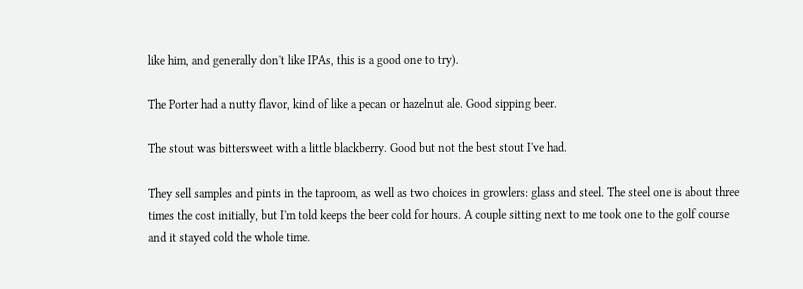like him, and generally don't like IPAs, this is a good one to try).

The Porter had a nutty flavor, kind of like a pecan or hazelnut ale. Good sipping beer.

The stout was bittersweet with a little blackberry. Good but not the best stout I've had.

They sell samples and pints in the taproom, as well as two choices in growlers: glass and steel. The steel one is about three times the cost initially, but I'm told keeps the beer cold for hours. A couple sitting next to me took one to the golf course and it stayed cold the whole time.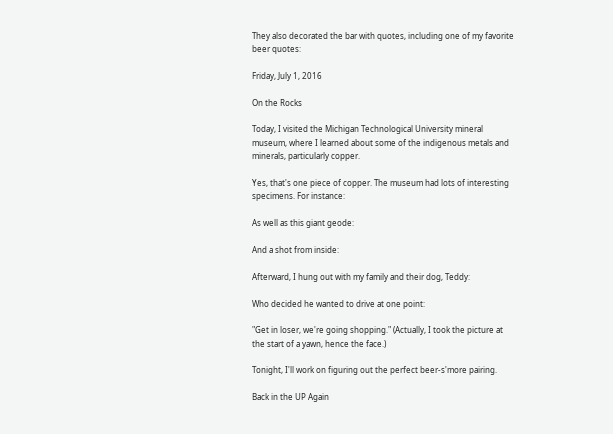They also decorated the bar with quotes, including one of my favorite beer quotes:

Friday, July 1, 2016

On the Rocks

Today, I visited the Michigan Technological University mineral museum, where I learned about some of the indigenous metals and minerals, particularly copper.

Yes, that's one piece of copper. The museum had lots of interesting specimens. For instance:

As well as this giant geode:

And a shot from inside:

Afterward, I hung out with my family and their dog, Teddy:

Who decided he wanted to drive at one point:

"Get in loser, we're going shopping." (Actually, I took the picture at the start of a yawn, hence the face.)

Tonight, I'll work on figuring out the perfect beer-s'more pairing.

Back in the UP Again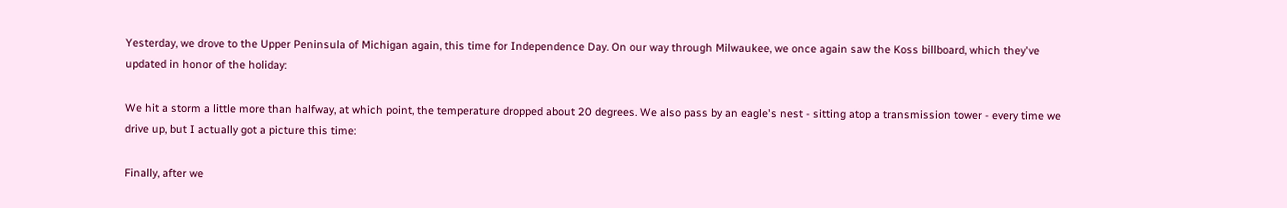Yesterday, we drove to the Upper Peninsula of Michigan again, this time for Independence Day. On our way through Milwaukee, we once again saw the Koss billboard, which they've updated in honor of the holiday:

We hit a storm a little more than halfway, at which point, the temperature dropped about 20 degrees. We also pass by an eagle's nest - sitting atop a transmission tower - every time we drive up, but I actually got a picture this time:

Finally, after we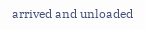arrived and unloaded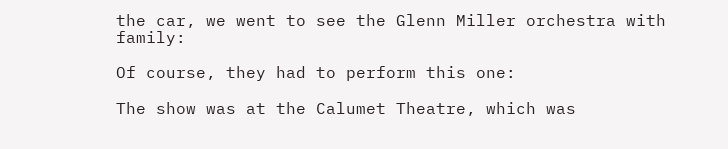the car, we went to see the Glenn Miller orchestra with family:

Of course, they had to perform this one:

The show was at the Calumet Theatre, which was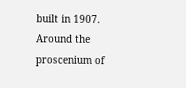built in 1907. Around the proscenium of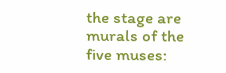the stage are murals of the five muses: